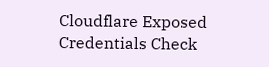Cloudflare Exposed Credentials Check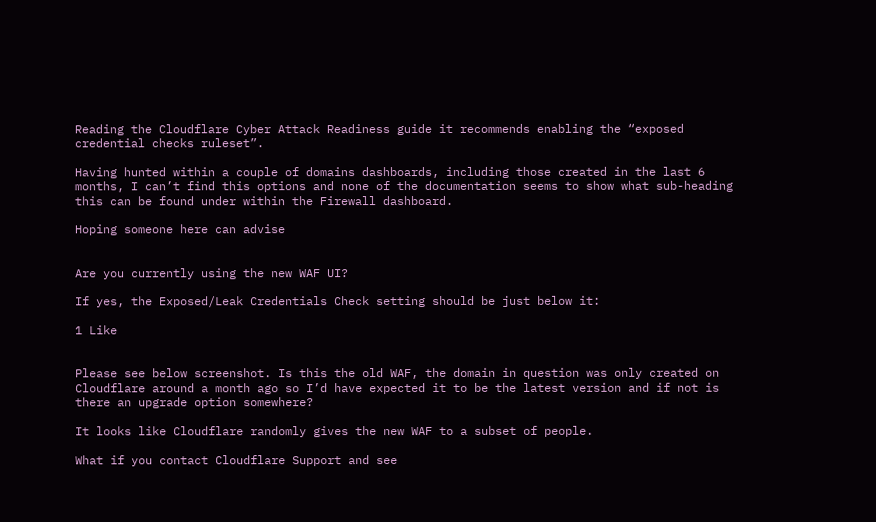Reading the Cloudflare Cyber Attack Readiness guide it recommends enabling the “exposed credential checks ruleset”.

Having hunted within a couple of domains dashboards, including those created in the last 6 months, I can’t find this options and none of the documentation seems to show what sub-heading this can be found under within the Firewall dashboard.

Hoping someone here can advise


Are you currently using the new WAF UI?

If yes, the Exposed/Leak Credentials Check setting should be just below it:

1 Like


Please see below screenshot. Is this the old WAF, the domain in question was only created on Cloudflare around a month ago so I’d have expected it to be the latest version and if not is there an upgrade option somewhere?

It looks like Cloudflare randomly gives the new WAF to a subset of people.

What if you contact Cloudflare Support and see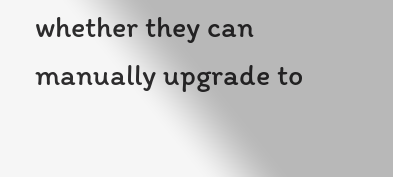whether they can manually upgrade to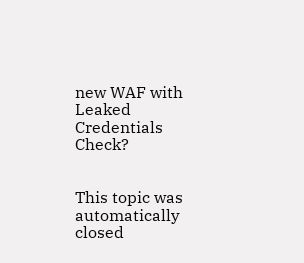new WAF with Leaked Credentials Check?


This topic was automatically closed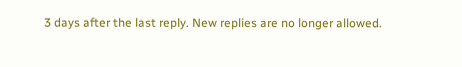3 days after the last reply. New replies are no longer allowed.